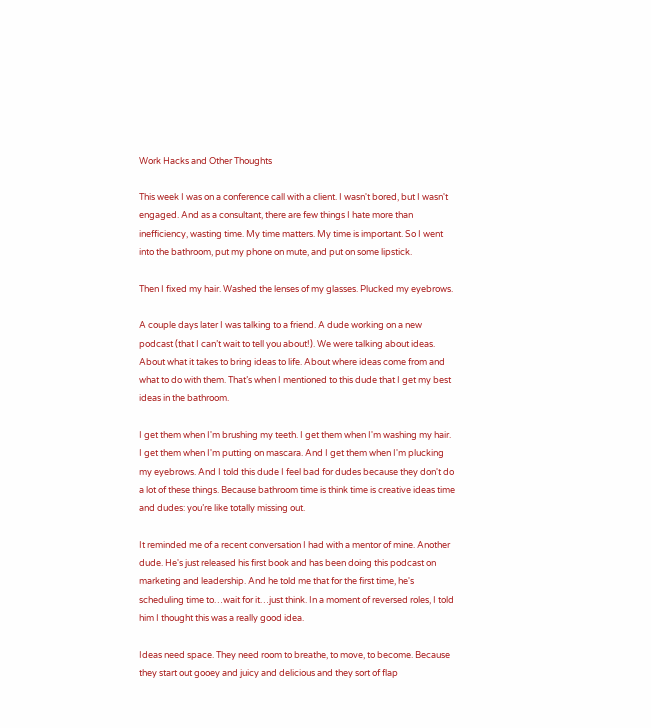Work Hacks and Other Thoughts

This week I was on a conference call with a client. I wasn't bored, but I wasn't engaged. And as a consultant, there are few things I hate more than inefficiency, wasting time. My time matters. My time is important. So I went into the bathroom, put my phone on mute, and put on some lipstick.

Then I fixed my hair. Washed the lenses of my glasses. Plucked my eyebrows.

A couple days later I was talking to a friend. A dude working on a new podcast (that I can’t wait to tell you about!). We were talking about ideas. About what it takes to bring ideas to life. About where ideas come from and what to do with them. That’s when I mentioned to this dude that I get my best ideas in the bathroom.

I get them when I'm brushing my teeth. I get them when I'm washing my hair. I get them when I'm putting on mascara. And I get them when I'm plucking my eyebrows. And I told this dude I feel bad for dudes because they don't do a lot of these things. Because bathroom time is think time is creative ideas time and dudes: you’re like totally missing out.

It reminded me of a recent conversation I had with a mentor of mine. Another dude. He's just released his first book and has been doing this podcast on marketing and leadership. And he told me that for the first time, he's scheduling time to…wait for it…just think. In a moment of reversed roles, I told him I thought this was a really good idea.

Ideas need space. They need room to breathe, to move, to become. Because they start out gooey and juicy and delicious and they sort of flap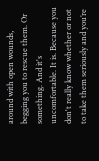around with open wounds, begging you to rescue them. Or something. And it's uncomfortable. It is. Because you don't really know whether or not to take them seriously and you’re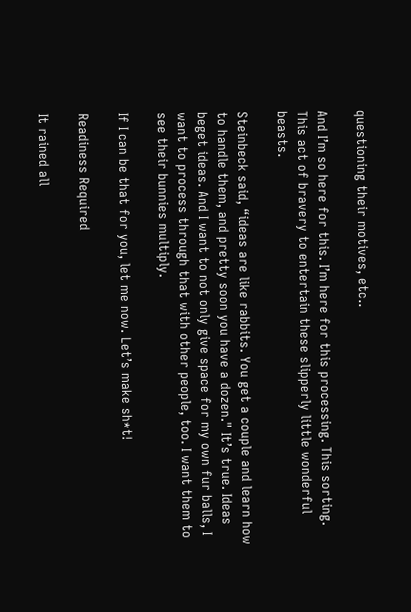questioning their motives, etc..

And I’m so here for this. I’m here for this processing. This sorting. This act of bravery to entertain these slipperly little wonderful beasts.

Steinbeck said, “ideas are like rabbits. You get a couple and learn how to handle them, and pretty soon you have a dozen." It’s true. Ideas beget ideas. And I want to not only give space for my own fur balls, I want to process through that with other people, too. I want them to see their bunnies multiply.

If I can be that for you, let me now. Let’s make sh*t!

Readiness Required

It rained all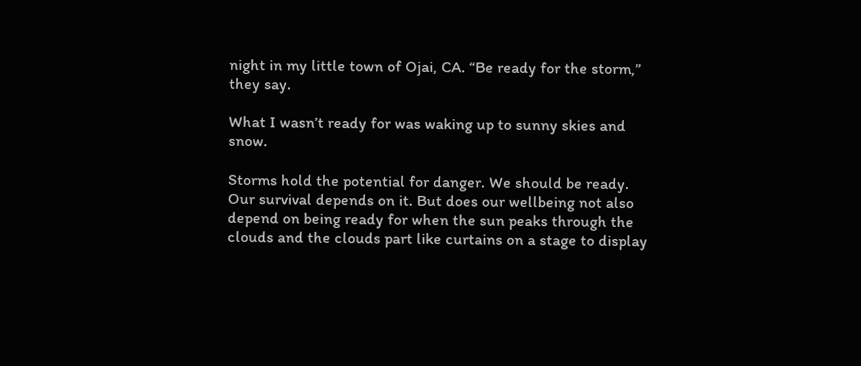night in my little town of Ojai, CA. “Be ready for the storm,” they say.

What I wasn’t ready for was waking up to sunny skies and snow.

Storms hold the potential for danger. We should be ready. Our survival depends on it. But does our wellbeing not also depend on being ready for when the sun peaks through the clouds and the clouds part like curtains on a stage to display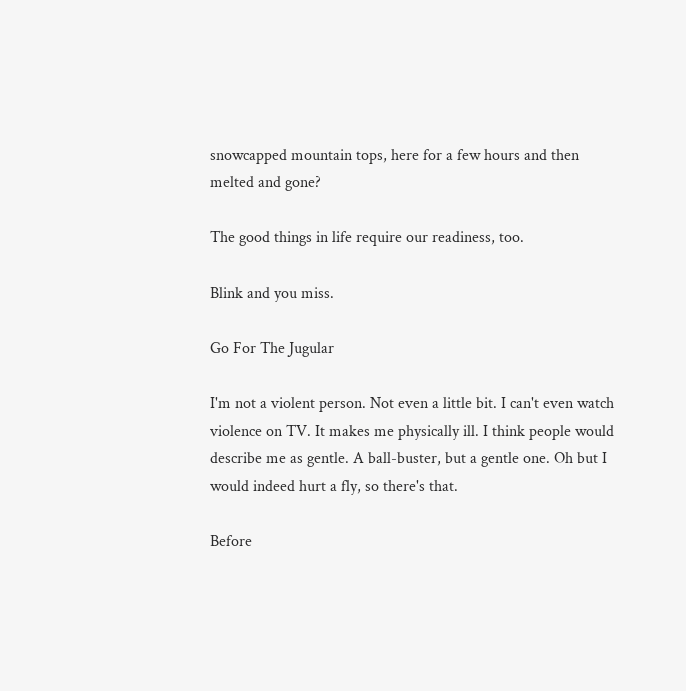snowcapped mountain tops, here for a few hours and then melted and gone?

The good things in life require our readiness, too.

Blink and you miss.

Go For The Jugular

I'm not a violent person. Not even a little bit. I can't even watch violence on TV. It makes me physically ill. I think people would describe me as gentle. A ball-buster, but a gentle one. Oh but I would indeed hurt a fly, so there's that.

Before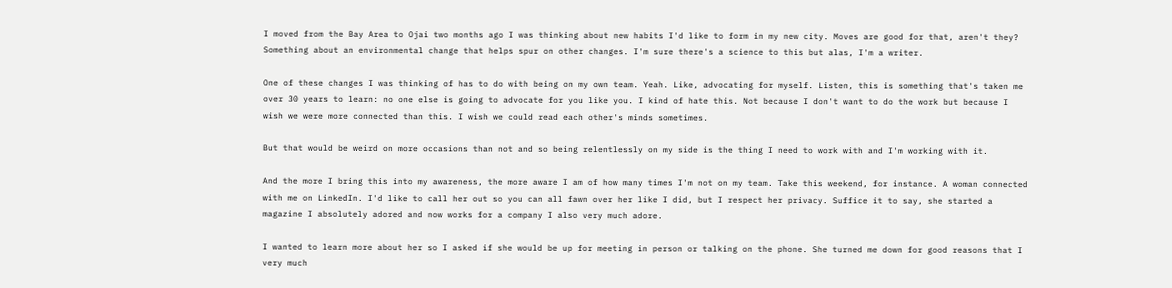I moved from the Bay Area to Ojai two months ago I was thinking about new habits I'd like to form in my new city. Moves are good for that, aren't they? Something about an environmental change that helps spur on other changes. I'm sure there's a science to this but alas, I'm a writer.

One of these changes I was thinking of has to do with being on my own team. Yeah. Like, advocating for myself. Listen, this is something that's taken me over 30 years to learn: no one else is going to advocate for you like you. I kind of hate this. Not because I don't want to do the work but because I wish we were more connected than this. I wish we could read each other's minds sometimes.

But that would be weird on more occasions than not and so being relentlessly on my side is the thing I need to work with and I'm working with it.

And the more I bring this into my awareness, the more aware I am of how many times I'm not on my team. Take this weekend, for instance. A woman connected with me on LinkedIn. I'd like to call her out so you can all fawn over her like I did, but I respect her privacy. Suffice it to say, she started a magazine I absolutely adored and now works for a company I also very much adore.

I wanted to learn more about her so I asked if she would be up for meeting in person or talking on the phone. She turned me down for good reasons that I very much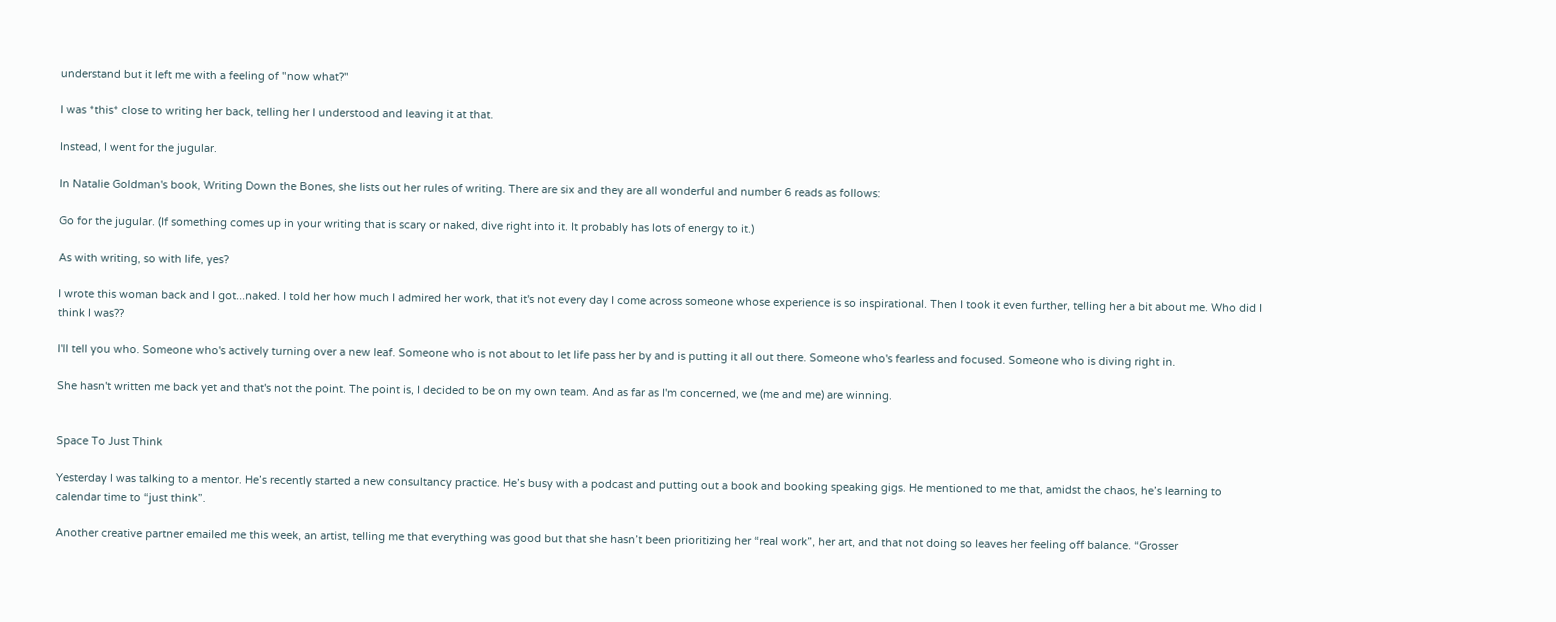understand but it left me with a feeling of "now what?"

I was *this* close to writing her back, telling her I understood and leaving it at that.

Instead, I went for the jugular.

In Natalie Goldman's book, Writing Down the Bones, she lists out her rules of writing. There are six and they are all wonderful and number 6 reads as follows:

Go for the jugular. (If something comes up in your writing that is scary or naked, dive right into it. It probably has lots of energy to it.)

As with writing, so with life, yes?

I wrote this woman back and I got...naked. I told her how much I admired her work, that it's not every day I come across someone whose experience is so inspirational. Then I took it even further, telling her a bit about me. Who did I think I was??

I'll tell you who. Someone who's actively turning over a new leaf. Someone who is not about to let life pass her by and is putting it all out there. Someone who's fearless and focused. Someone who is diving right in.

She hasn't written me back yet and that's not the point. The point is, I decided to be on my own team. And as far as I'm concerned, we (me and me) are winning.


Space To Just Think

Yesterday I was talking to a mentor. He’s recently started a new consultancy practice. He’s busy with a podcast and putting out a book and booking speaking gigs. He mentioned to me that, amidst the chaos, he’s learning to calendar time to “just think”.

Another creative partner emailed me this week, an artist, telling me that everything was good but that she hasn’t been prioritizing her “real work”, her art, and that not doing so leaves her feeling off balance. “Grosser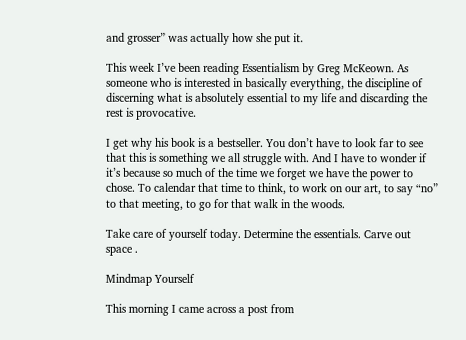and grosser” was actually how she put it.

This week I’ve been reading Essentialism by Greg McKeown. As someone who is interested in basically everything, the discipline of discerning what is absolutely essential to my life and discarding the rest is provocative.

I get why his book is a bestseller. You don’t have to look far to see that this is something we all struggle with. And I have to wonder if it’s because so much of the time we forget we have the power to chose. To calendar that time to think, to work on our art, to say “no” to that meeting, to go for that walk in the woods.

Take care of yourself today. Determine the essentials. Carve out space .

Mindmap Yourself

This morning I came across a post from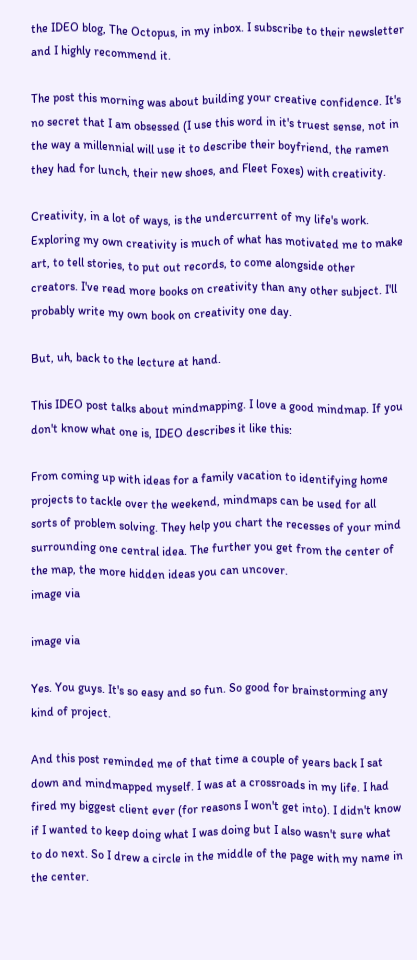the IDEO blog, The Octopus, in my inbox. I subscribe to their newsletter and I highly recommend it.

The post this morning was about building your creative confidence. It's no secret that I am obsessed (I use this word in it's truest sense, not in the way a millennial will use it to describe their boyfriend, the ramen they had for lunch, their new shoes, and Fleet Foxes) with creativity.

Creativity, in a lot of ways, is the undercurrent of my life's work. Exploring my own creativity is much of what has motivated me to make art, to tell stories, to put out records, to come alongside other creators. I've read more books on creativity than any other subject. I'll probably write my own book on creativity one day.

But, uh, back to the lecture at hand.

This IDEO post talks about mindmapping. I love a good mindmap. If you don't know what one is, IDEO describes it like this:

From coming up with ideas for a family vacation to identifying home projects to tackle over the weekend, mindmaps can be used for all sorts of problem solving. They help you chart the recesses of your mind surrounding one central idea. The further you get from the center of the map, the more hidden ideas you can uncover.
image via

image via

Yes. You guys. It's so easy and so fun. So good for brainstorming any kind of project.

And this post reminded me of that time a couple of years back I sat down and mindmapped myself. I was at a crossroads in my life. I had fired my biggest client ever (for reasons I won't get into). I didn't know if I wanted to keep doing what I was doing but I also wasn't sure what to do next. So I drew a circle in the middle of the page with my name in the center.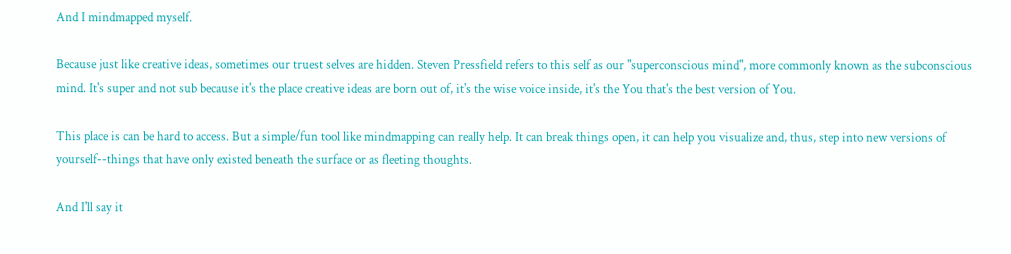And I mindmapped myself.

Because just like creative ideas, sometimes our truest selves are hidden. Steven Pressfield refers to this self as our "superconscious mind", more commonly known as the subconscious mind. It's super and not sub because it's the place creative ideas are born out of, it's the wise voice inside, it's the You that's the best version of You.

This place is can be hard to access. But a simple/fun tool like mindmapping can really help. It can break things open, it can help you visualize and, thus, step into new versions of yourself--things that have only existed beneath the surface or as fleeting thoughts.

And I'll say it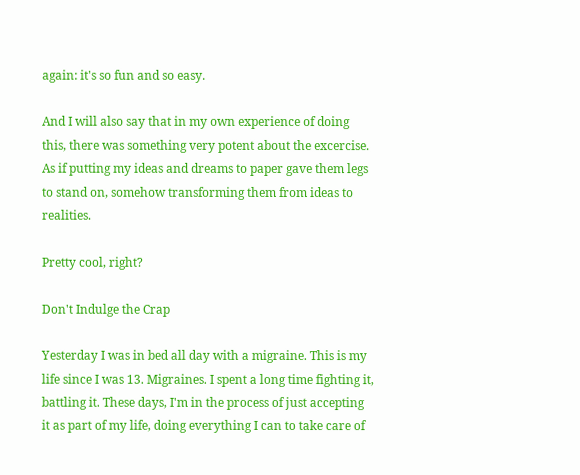again: it's so fun and so easy.

And I will also say that in my own experience of doing this, there was something very potent about the excercise. As if putting my ideas and dreams to paper gave them legs to stand on, somehow transforming them from ideas to realities.

Pretty cool, right?

Don't Indulge the Crap

Yesterday I was in bed all day with a migraine. This is my life since I was 13. Migraines. I spent a long time fighting it, battling it. These days, I'm in the process of just accepting it as part of my life, doing everything I can to take care of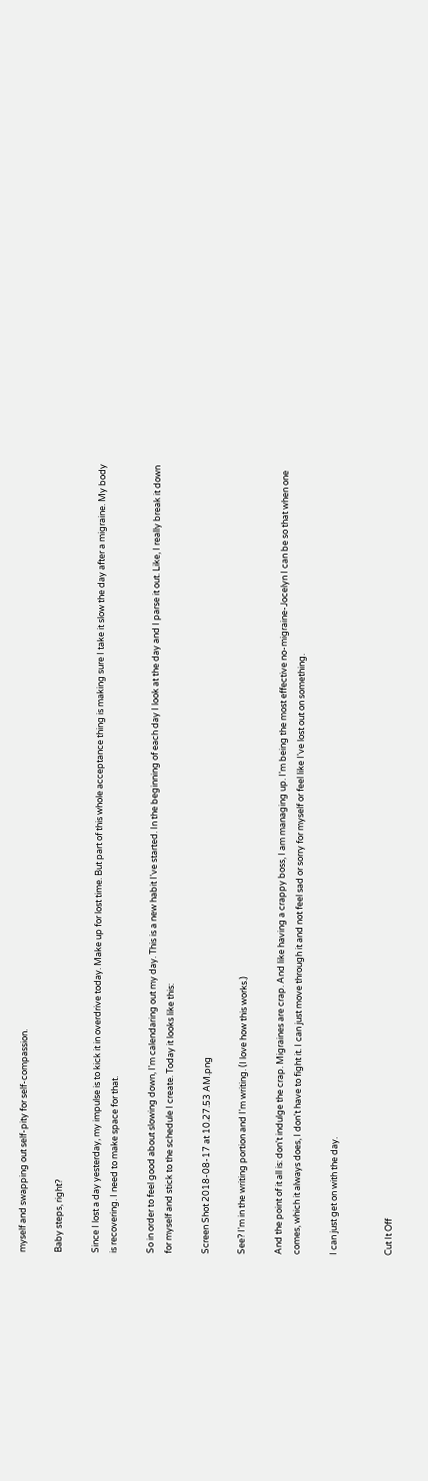myself and swapping out self-pity for self-compassion.

Baby steps, right?

Since I lost a day yesterday, my impulse is to kick it in overdrive today. Make up for lost time. But part of this whole acceptance thing is making sure I take it slow the day after a migraine. My body is recovering. I need to make space for that.

So in order to feel good about slowing down, I'm calendaring out my day. This is a new habit I've started. In the beginning of each day I look at the day and I parse it out. Like, I really break it down for myself and stick to the schedule I create. Today it looks like this:

Screen Shot 2018-08-17 at 10.27.53 AM.png

See? I'm in the writing portion and I'm writing. (I love how this works.)

And the point of it all is: don't indulge the crap. Migraines are crap. And like having a crappy boss, I am managing up. I'm being the most effective no-migraine-Jocelyn I can be so that when one comes, which it always does, I don't have to fight it. I can just move through it and not feel sad or sorry for myself or feel like I've lost out on something.

I can just get on with the day.


Cut It Off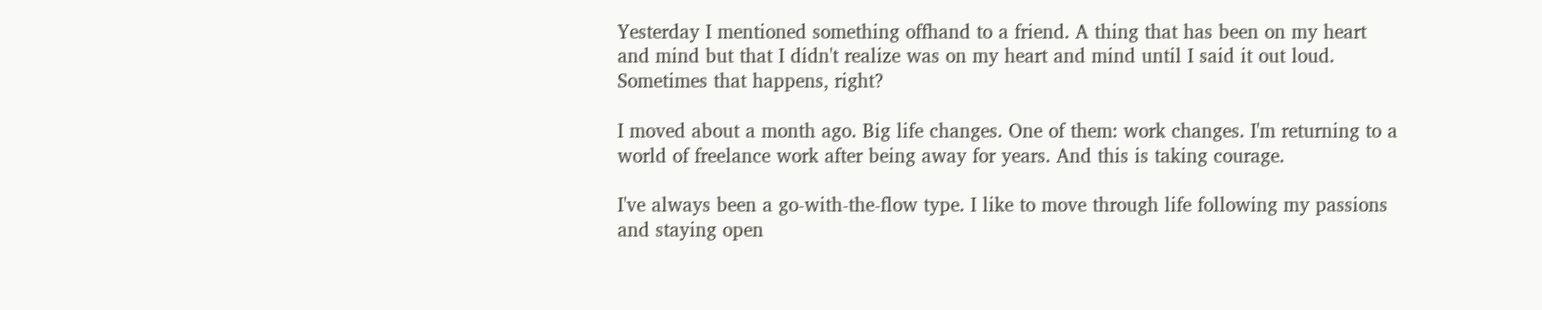Yesterday I mentioned something offhand to a friend. A thing that has been on my heart and mind but that I didn't realize was on my heart and mind until I said it out loud. Sometimes that happens, right?

I moved about a month ago. Big life changes. One of them: work changes. I'm returning to a world of freelance work after being away for years. And this is taking courage.

I've always been a go-with-the-flow type. I like to move through life following my passions and staying open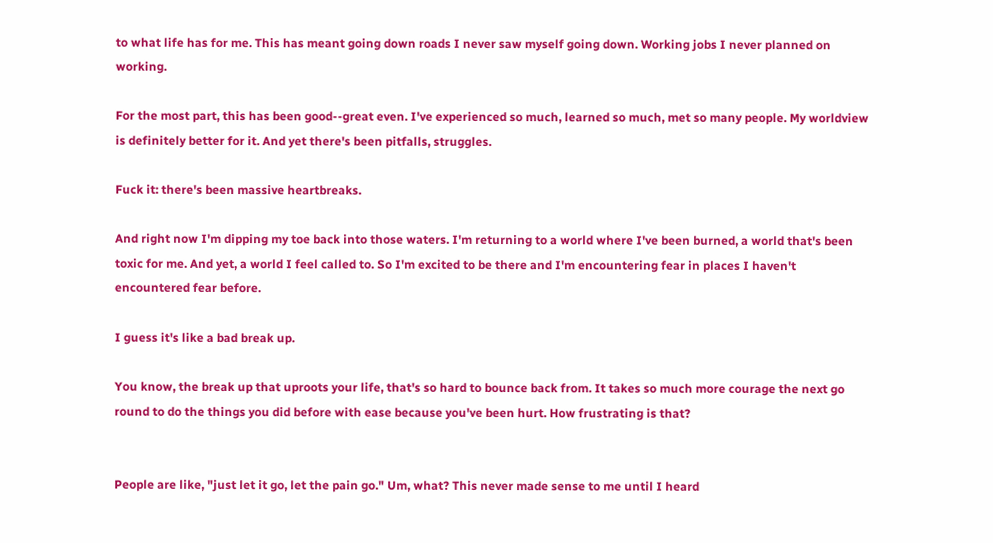to what life has for me. This has meant going down roads I never saw myself going down. Working jobs I never planned on working.

For the most part, this has been good--great even. I've experienced so much, learned so much, met so many people. My worldview is definitely better for it. And yet there's been pitfalls, struggles.

Fuck it: there's been massive heartbreaks.

And right now I'm dipping my toe back into those waters. I'm returning to a world where I've been burned, a world that's been toxic for me. And yet, a world I feel called to. So I'm excited to be there and I'm encountering fear in places I haven't encountered fear before.

I guess it's like a bad break up.

You know, the break up that uproots your life, that's so hard to bounce back from. It takes so much more courage the next go round to do the things you did before with ease because you've been hurt. How frustrating is that?


People are like, "just let it go, let the pain go." Um, what? This never made sense to me until I heard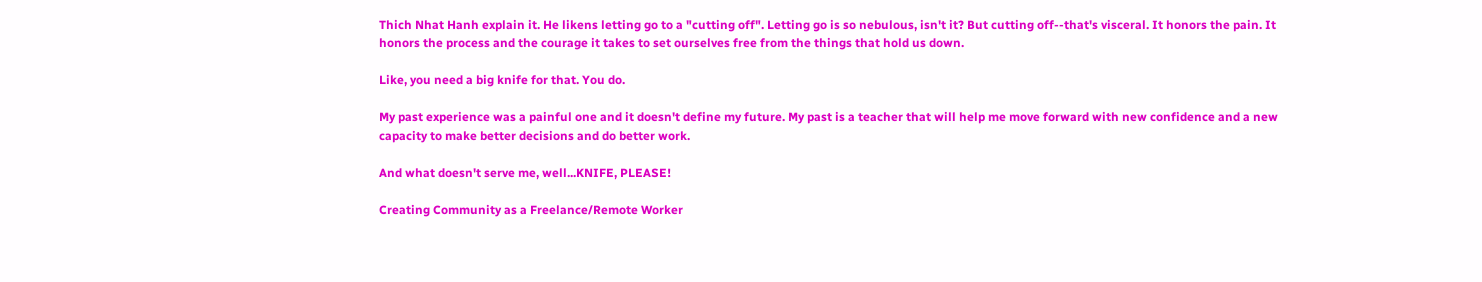Thich Nhat Hanh explain it. He likens letting go to a "cutting off". Letting go is so nebulous, isn't it? But cutting off--that's visceral. It honors the pain. It honors the process and the courage it takes to set ourselves free from the things that hold us down.

Like, you need a big knife for that. You do.

My past experience was a painful one and it doesn't define my future. My past is a teacher that will help me move forward with new confidence and a new capacity to make better decisions and do better work.

And what doesn't serve me, well...KNIFE, PLEASE!

Creating Community as a Freelance/Remote Worker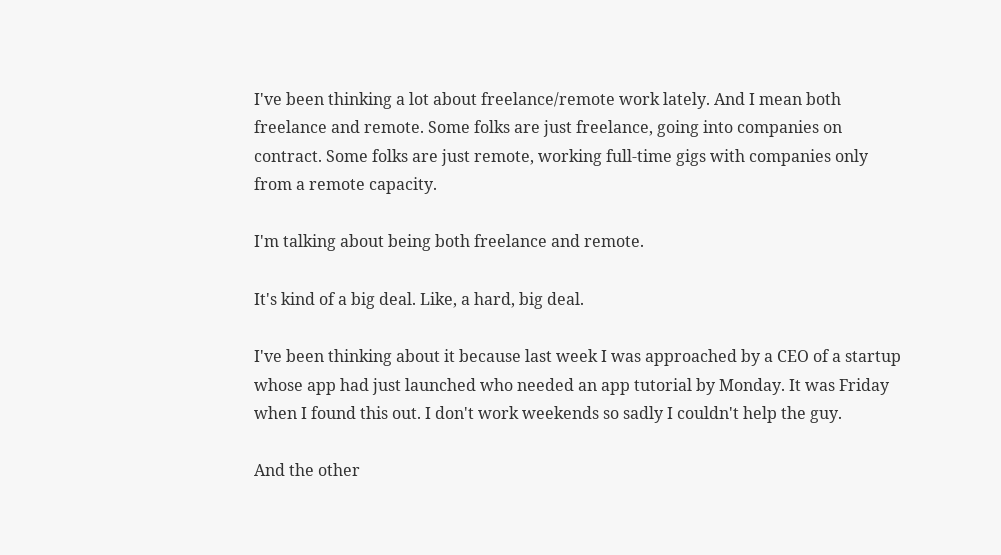I've been thinking a lot about freelance/remote work lately. And I mean both freelance and remote. Some folks are just freelance, going into companies on contract. Some folks are just remote, working full-time gigs with companies only from a remote capacity.

I'm talking about being both freelance and remote.

It's kind of a big deal. Like, a hard, big deal.

I've been thinking about it because last week I was approached by a CEO of a startup whose app had just launched who needed an app tutorial by Monday. It was Friday when I found this out. I don't work weekends so sadly I couldn't help the guy.

And the other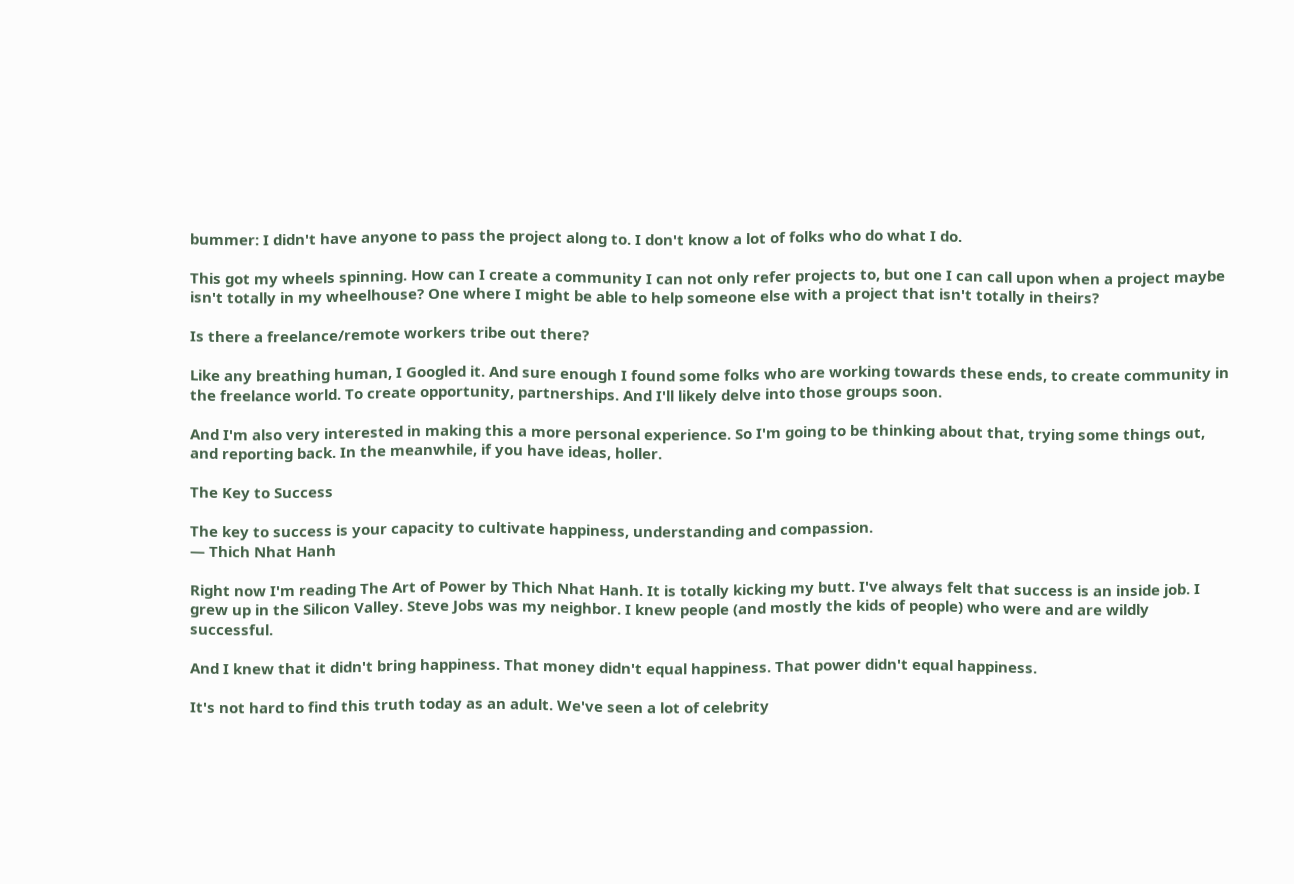bummer: I didn't have anyone to pass the project along to. I don't know a lot of folks who do what I do.

This got my wheels spinning. How can I create a community I can not only refer projects to, but one I can call upon when a project maybe isn't totally in my wheelhouse? One where I might be able to help someone else with a project that isn't totally in theirs?

Is there a freelance/remote workers tribe out there?

Like any breathing human, I Googled it. And sure enough I found some folks who are working towards these ends, to create community in the freelance world. To create opportunity, partnerships. And I'll likely delve into those groups soon.

And I'm also very interested in making this a more personal experience. So I'm going to be thinking about that, trying some things out, and reporting back. In the meanwhile, if you have ideas, holler.

The Key to Success

The key to success is your capacity to cultivate happiness, understanding and compassion.
— Thich Nhat Hanh

Right now I'm reading The Art of Power by Thich Nhat Hanh. It is totally kicking my butt. I've always felt that success is an inside job. I grew up in the Silicon Valley. Steve Jobs was my neighbor. I knew people (and mostly the kids of people) who were and are wildly successful.

And I knew that it didn't bring happiness. That money didn't equal happiness. That power didn't equal happiness.

It's not hard to find this truth today as an adult. We've seen a lot of celebrity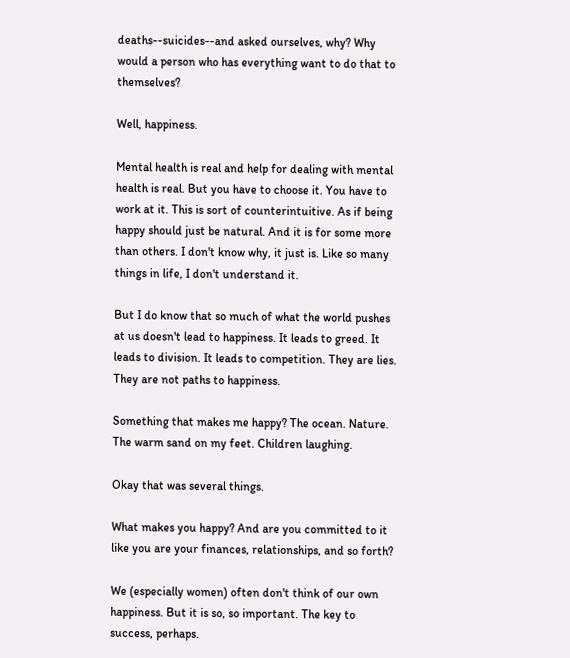deaths--suicides--and asked ourselves, why? Why would a person who has everything want to do that to themselves?

Well, happiness.

Mental health is real and help for dealing with mental health is real. But you have to choose it. You have to work at it. This is sort of counterintuitive. As if being happy should just be natural. And it is for some more than others. I don't know why, it just is. Like so many things in life, I don't understand it.

But I do know that so much of what the world pushes at us doesn't lead to happiness. It leads to greed. It leads to division. It leads to competition. They are lies. They are not paths to happiness.

Something that makes me happy? The ocean. Nature. The warm sand on my feet. Children laughing.

Okay that was several things.

What makes you happy? And are you committed to it like you are your finances, relationships, and so forth?

We (especially women) often don't think of our own happiness. But it is so, so important. The key to success, perhaps.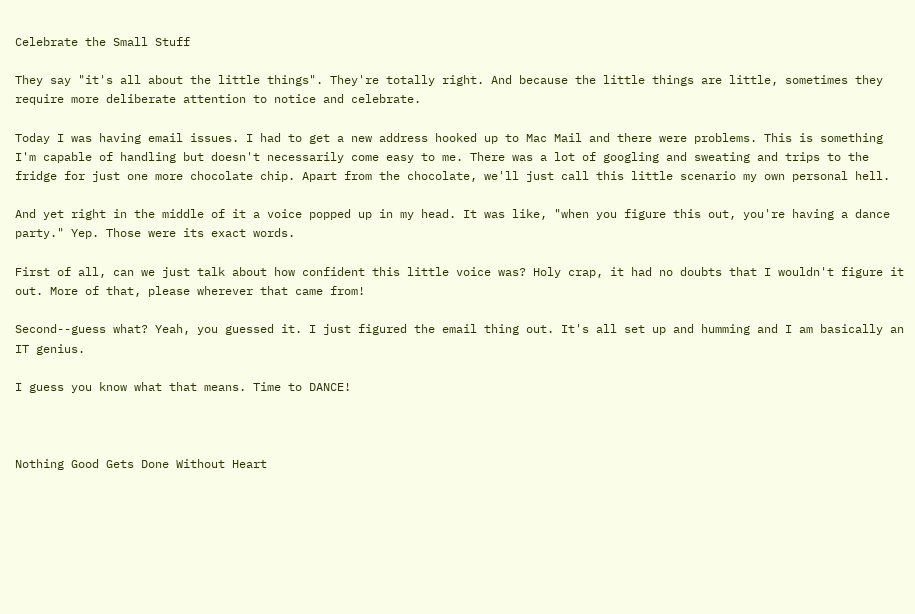Celebrate the Small Stuff

They say "it's all about the little things". They're totally right. And because the little things are little, sometimes they require more deliberate attention to notice and celebrate.

Today I was having email issues. I had to get a new address hooked up to Mac Mail and there were problems. This is something I'm capable of handling but doesn't necessarily come easy to me. There was a lot of googling and sweating and trips to the fridge for just one more chocolate chip. Apart from the chocolate, we'll just call this little scenario my own personal hell.

And yet right in the middle of it a voice popped up in my head. It was like, "when you figure this out, you're having a dance party." Yep. Those were its exact words.

First of all, can we just talk about how confident this little voice was? Holy crap, it had no doubts that I wouldn't figure it out. More of that, please wherever that came from!

Second--guess what? Yeah, you guessed it. I just figured the email thing out. It's all set up and humming and I am basically an IT genius.

I guess you know what that means. Time to DANCE!



Nothing Good Gets Done Without Heart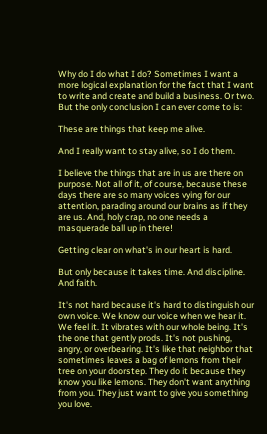Why do I do what I do? Sometimes I want a more logical explanation for the fact that I want to write and create and build a business. Or two. But the only conclusion I can ever come to is:

These are things that keep me alive.

And I really want to stay alive, so I do them.

I believe the things that are in us are there on purpose. Not all of it, of course, because these days there are so many voices vying for our attention, parading around our brains as if they are us. And, holy crap, no one needs a masquerade ball up in there!

Getting clear on what's in our heart is hard.

But only because it takes time. And discipline. And faith.

It's not hard because it's hard to distinguish our own voice. We know our voice when we hear it. We feel it. It vibrates with our whole being. It's the one that gently prods. It's not pushing, angry, or overbearing. It's like that neighbor that sometimes leaves a bag of lemons from their tree on your doorstep. They do it because they know you like lemons. They don't want anything from you. They just want to give you something you love.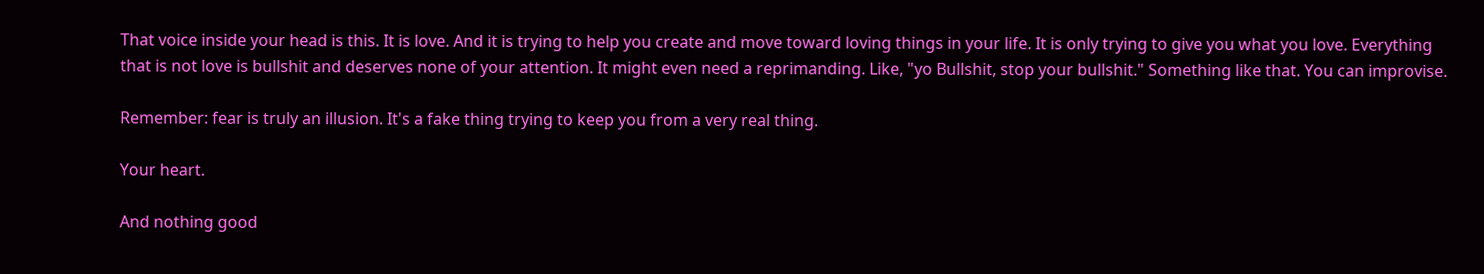That voice inside your head is this. It is love. And it is trying to help you create and move toward loving things in your life. It is only trying to give you what you love. Everything that is not love is bullshit and deserves none of your attention. It might even need a reprimanding. Like, "yo Bullshit, stop your bullshit." Something like that. You can improvise.

Remember: fear is truly an illusion. It's a fake thing trying to keep you from a very real thing.

Your heart.

And nothing good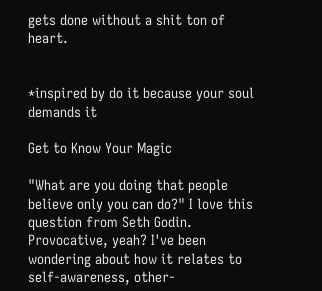gets done without a shit ton of heart.


*inspired by do it because your soul demands it

Get to Know Your Magic

"What are you doing that people believe only you can do?" I love this question from Seth Godin. Provocative, yeah? I've been wondering about how it relates to self-awareness, other-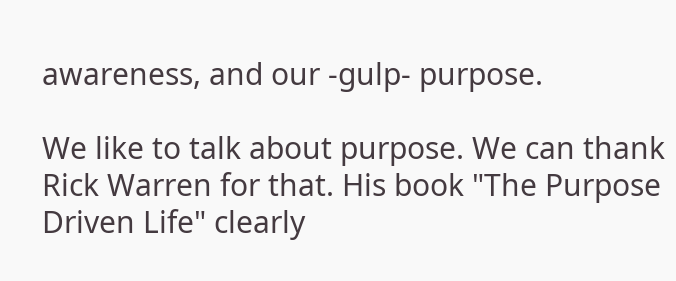awareness, and our -gulp- purpose.

We like to talk about purpose. We can thank Rick Warren for that. His book "The Purpose Driven Life" clearly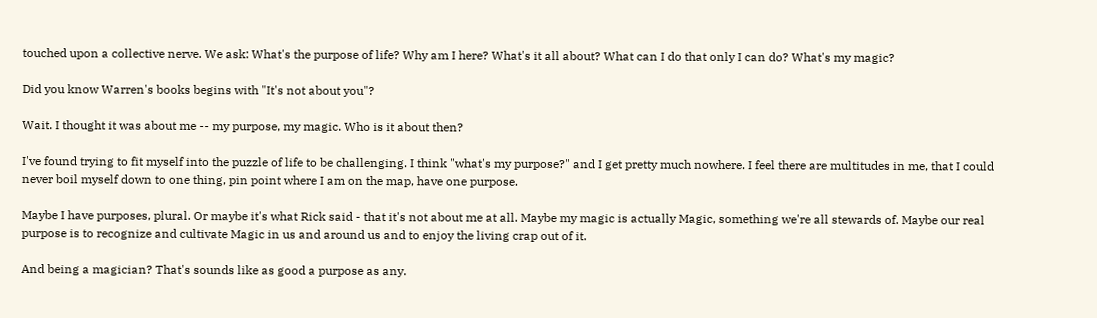touched upon a collective nerve. We ask: What's the purpose of life? Why am I here? What's it all about? What can I do that only I can do? What's my magic?

Did you know Warren's books begins with "It's not about you"?

Wait. I thought it was about me -- my purpose, my magic. Who is it about then?

I've found trying to fit myself into the puzzle of life to be challenging. I think "what's my purpose?" and I get pretty much nowhere. I feel there are multitudes in me, that I could never boil myself down to one thing, pin point where I am on the map, have one purpose.

Maybe I have purposes, plural. Or maybe it's what Rick said - that it's not about me at all. Maybe my magic is actually Magic, something we're all stewards of. Maybe our real purpose is to recognize and cultivate Magic in us and around us and to enjoy the living crap out of it.

And being a magician? That's sounds like as good a purpose as any.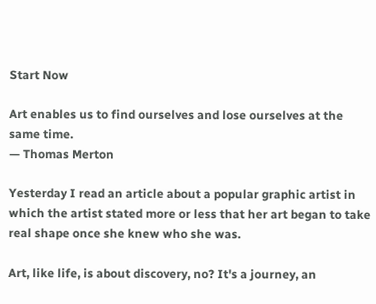Start Now

Art enables us to find ourselves and lose ourselves at the same time.
— Thomas Merton

Yesterday I read an article about a popular graphic artist in which the artist stated more or less that her art began to take real shape once she knew who she was.

Art, like life, is about discovery, no? It's a journey, an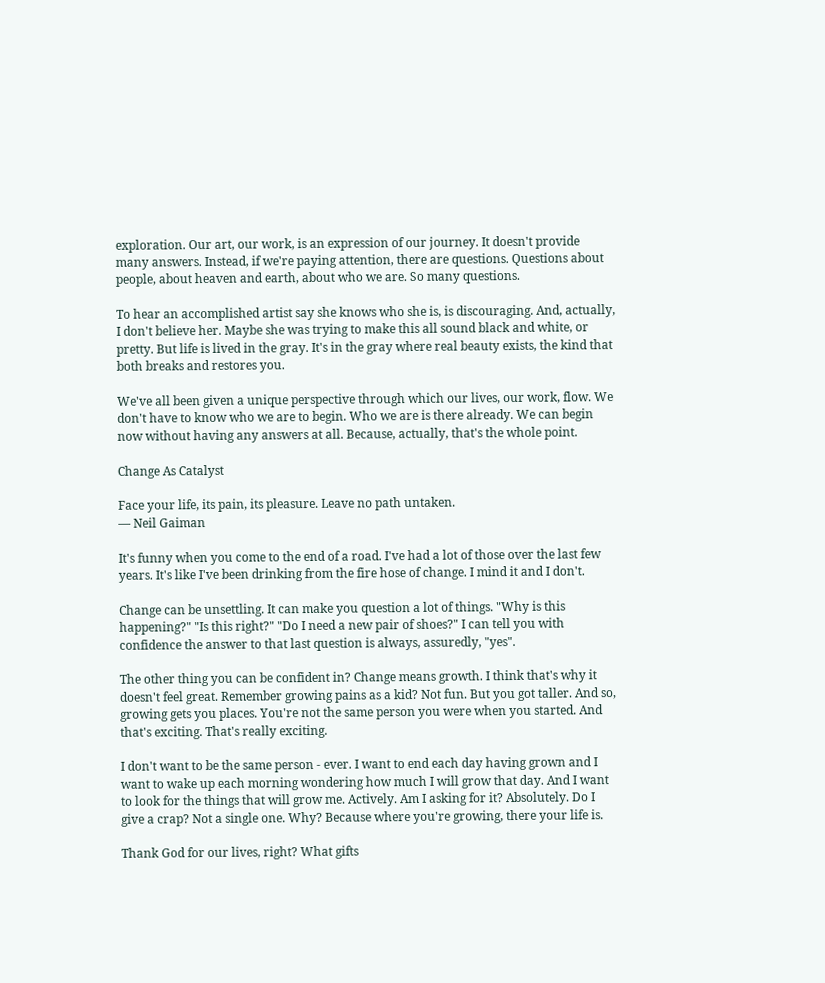exploration. Our art, our work, is an expression of our journey. It doesn't provide many answers. Instead, if we're paying attention, there are questions. Questions about people, about heaven and earth, about who we are. So many questions.

To hear an accomplished artist say she knows who she is, is discouraging. And, actually, I don't believe her. Maybe she was trying to make this all sound black and white, or pretty. But life is lived in the gray. It's in the gray where real beauty exists, the kind that both breaks and restores you.

We've all been given a unique perspective through which our lives, our work, flow. We don't have to know who we are to begin. Who we are is there already. We can begin now without having any answers at all. Because, actually, that's the whole point.

Change As Catalyst

Face your life, its pain, its pleasure. Leave no path untaken.
— Neil Gaiman

It's funny when you come to the end of a road. I've had a lot of those over the last few years. It's like I've been drinking from the fire hose of change. I mind it and I don't.

Change can be unsettling. It can make you question a lot of things. "Why is this happening?" "Is this right?" "Do I need a new pair of shoes?" I can tell you with confidence the answer to that last question is always, assuredly, "yes".

The other thing you can be confident in? Change means growth. I think that's why it doesn't feel great. Remember growing pains as a kid? Not fun. But you got taller. And so, growing gets you places. You're not the same person you were when you started. And that's exciting. That's really exciting.

I don't want to be the same person - ever. I want to end each day having grown and I want to wake up each morning wondering how much I will grow that day. And I want to look for the things that will grow me. Actively. Am I asking for it? Absolutely. Do I give a crap? Not a single one. Why? Because where you're growing, there your life is.

Thank God for our lives, right? What gifts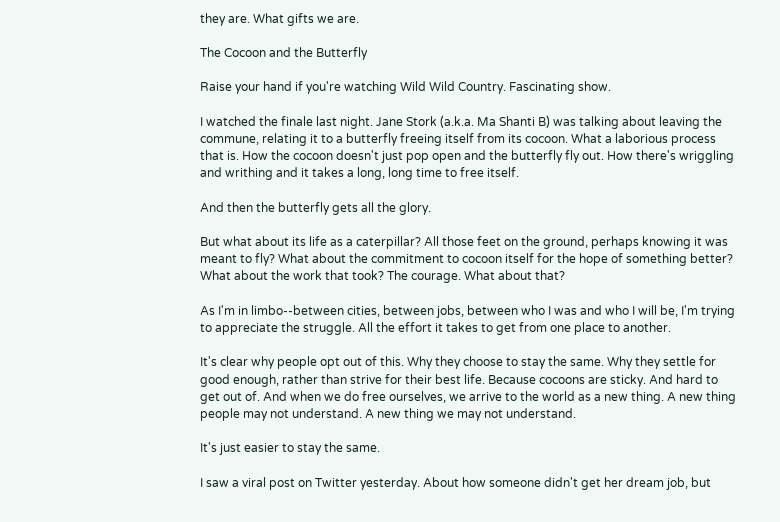they are. What gifts we are.

The Cocoon and the Butterfly

Raise your hand if you're watching Wild Wild Country. Fascinating show.

I watched the finale last night. Jane Stork (a.k.a. Ma Shanti B) was talking about leaving the commune, relating it to a butterfly freeing itself from its cocoon. What a laborious process that is. How the cocoon doesn't just pop open and the butterfly fly out. How there's wriggling and writhing and it takes a long, long time to free itself.

And then the butterfly gets all the glory.

But what about its life as a caterpillar? All those feet on the ground, perhaps knowing it was meant to fly? What about the commitment to cocoon itself for the hope of something better? What about the work that took? The courage. What about that?

As I'm in limbo--between cities, between jobs, between who I was and who I will be, I'm trying to appreciate the struggle. All the effort it takes to get from one place to another.

It's clear why people opt out of this. Why they choose to stay the same. Why they settle for good enough, rather than strive for their best life. Because cocoons are sticky. And hard to get out of. And when we do free ourselves, we arrive to the world as a new thing. A new thing people may not understand. A new thing we may not understand.

It's just easier to stay the same.

I saw a viral post on Twitter yesterday. About how someone didn't get her dream job, but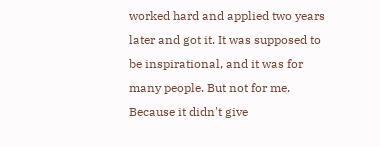worked hard and applied two years later and got it. It was supposed to be inspirational, and it was for many people. But not for me. Because it didn't give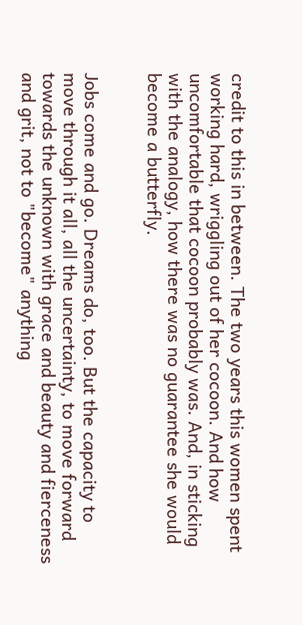credit to this in between. The two years this women spent working hard, wriggling out of her cocoon. And how uncomfortable that cocoon probably was. And, in sticking with the analogy, how there was no guarantee she would become a butterfly.


Jobs come and go. Dreams do, too. But the capacity to move through it all, all the uncertainty, to move forward towards the unknown with grace and beauty and fierceness and grit, not to "become" anything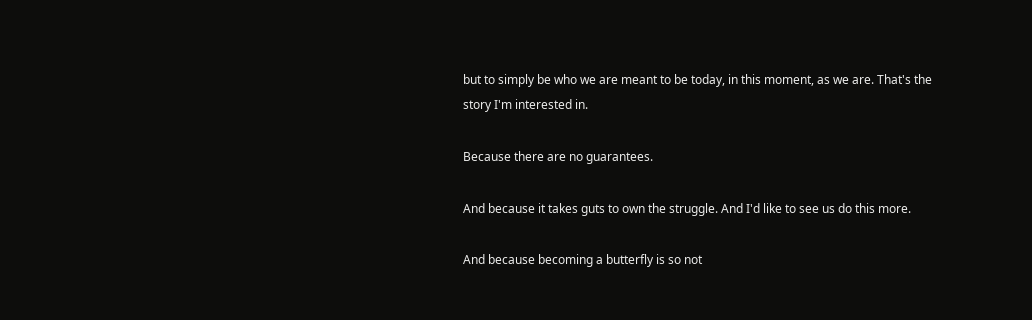but to simply be who we are meant to be today, in this moment, as we are. That's the story I'm interested in.

Because there are no guarantees.

And because it takes guts to own the struggle. And I'd like to see us do this more.

And because becoming a butterfly is so not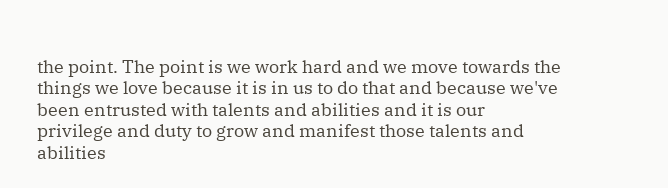the point. The point is we work hard and we move towards the things we love because it is in us to do that and because we've been entrusted with talents and abilities and it is our privilege and duty to grow and manifest those talents and abilities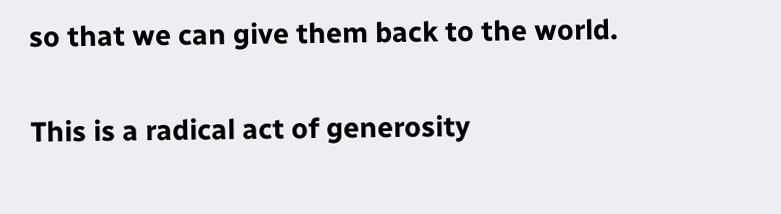so that we can give them back to the world.

This is a radical act of generosity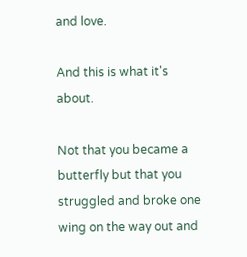and love.

And this is what it's about.

Not that you became a butterfly but that you struggled and broke one wing on the way out and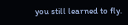you still learned to fly.